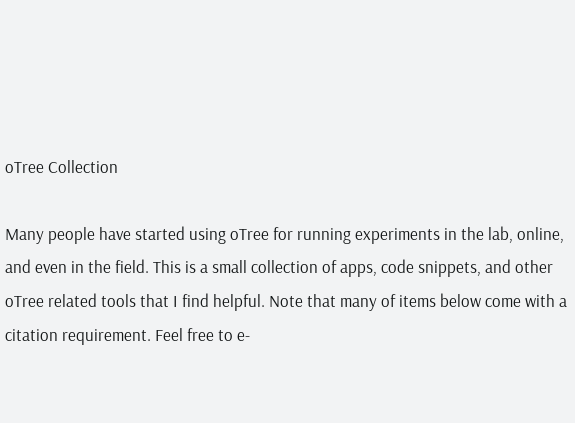oTree Collection

Many people have started using oTree for running experiments in the lab, online, and even in the field. This is a small collection of apps, code snippets, and other oTree related tools that I find helpful. Note that many of items below come with a citation requirement. Feel free to e-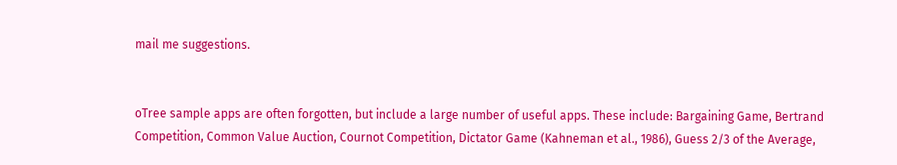mail me suggestions.


oTree sample apps are often forgotten, but include a large number of useful apps. These include: Bargaining Game, Bertrand Competition, Common Value Auction, Cournot Competition, Dictator Game (Kahneman et al., 1986), Guess 2/3 of the Average,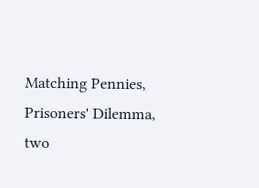Matching Pennies, Prisoners' Dilemma, two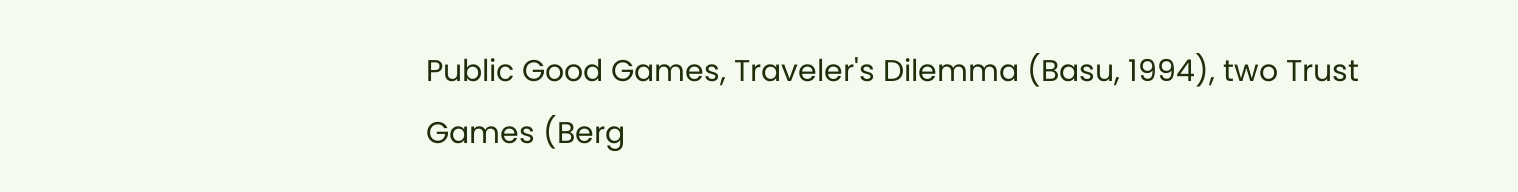Public Good Games, Traveler's Dilemma (Basu, 1994), two Trust Games (Berg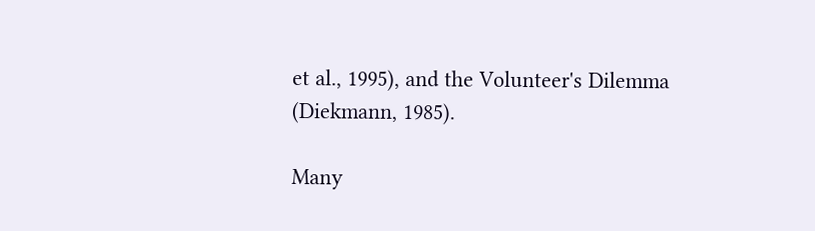et al., 1995), and the Volunteer's Dilemma (Diekmann, 1985).

Many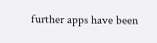further apps have been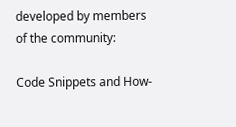developed by members of the community:

Code Snippets and How-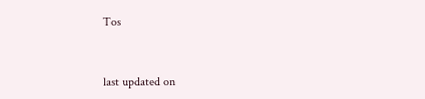Tos


last updated on